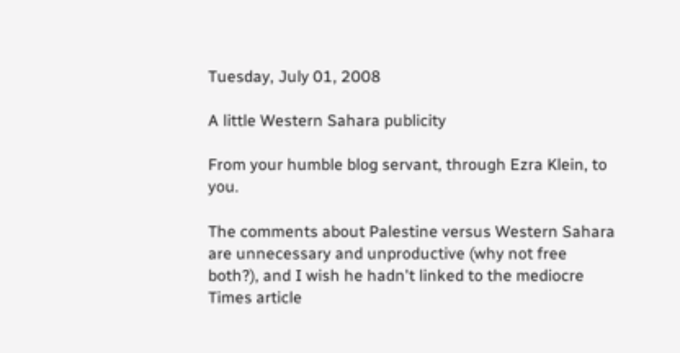Tuesday, July 01, 2008

A little Western Sahara publicity

From your humble blog servant, through Ezra Klein, to you.

The comments about Palestine versus Western Sahara are unnecessary and unproductive (why not free both?), and I wish he hadn't linked to the mediocre Times article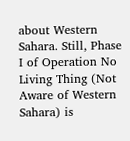about Western Sahara. Still, Phase I of Operation No Living Thing (Not Aware of Western Sahara) is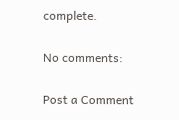complete.

No comments:

Post a Comment